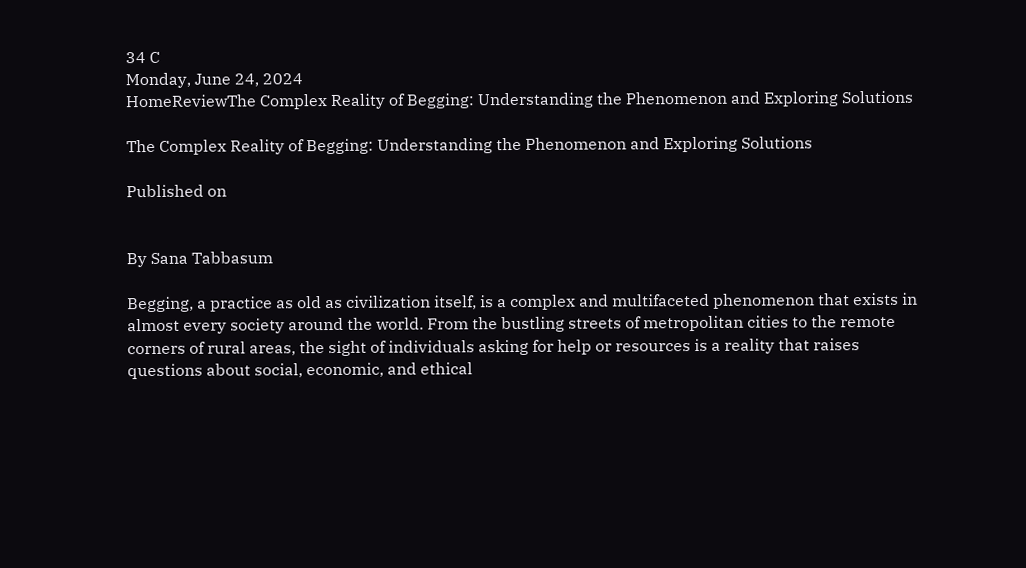34 C
Monday, June 24, 2024
HomeReviewThe Complex Reality of Begging: Understanding the Phenomenon and Exploring Solutions

The Complex Reality of Begging: Understanding the Phenomenon and Exploring Solutions

Published on


By Sana Tabbasum

Begging, a practice as old as civilization itself, is a complex and multifaceted phenomenon that exists in almost every society around the world. From the bustling streets of metropolitan cities to the remote corners of rural areas, the sight of individuals asking for help or resources is a reality that raises questions about social, economic, and ethical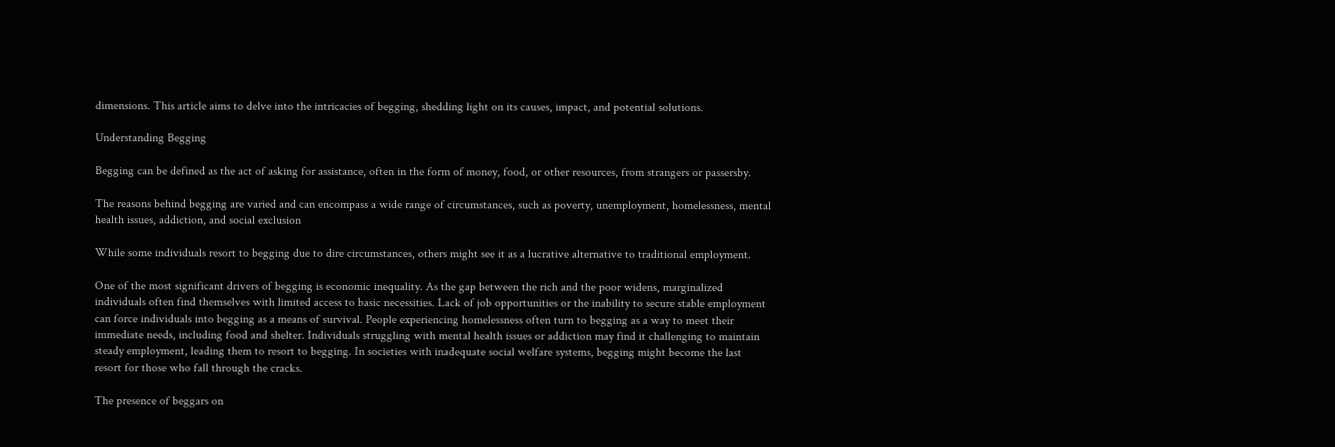dimensions. This article aims to delve into the intricacies of begging, shedding light on its causes, impact, and potential solutions.

Understanding Begging

Begging can be defined as the act of asking for assistance, often in the form of money, food, or other resources, from strangers or passersby.

The reasons behind begging are varied and can encompass a wide range of circumstances, such as poverty, unemployment, homelessness, mental health issues, addiction, and social exclusion

While some individuals resort to begging due to dire circumstances, others might see it as a lucrative alternative to traditional employment.

One of the most significant drivers of begging is economic inequality. As the gap between the rich and the poor widens, marginalized individuals often find themselves with limited access to basic necessities. Lack of job opportunities or the inability to secure stable employment can force individuals into begging as a means of survival. People experiencing homelessness often turn to begging as a way to meet their immediate needs, including food and shelter. Individuals struggling with mental health issues or addiction may find it challenging to maintain steady employment, leading them to resort to begging. In societies with inadequate social welfare systems, begging might become the last resort for those who fall through the cracks.

The presence of beggars on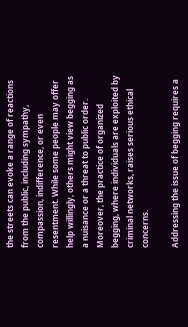the streets can evoke a range of reactions from the public, including sympathy, compassion, indifference, or even resentment. While some people may offer help willingly, others might view begging as a nuisance or a threat to public order. Moreover, the practice of organized begging, where individuals are exploited by criminal networks, raises serious ethical concerns.

Addressing the issue of begging requires a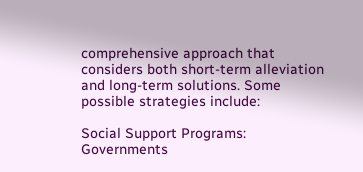comprehensive approach that considers both short-term alleviation and long-term solutions. Some possible strategies include:

Social Support Programs: Governments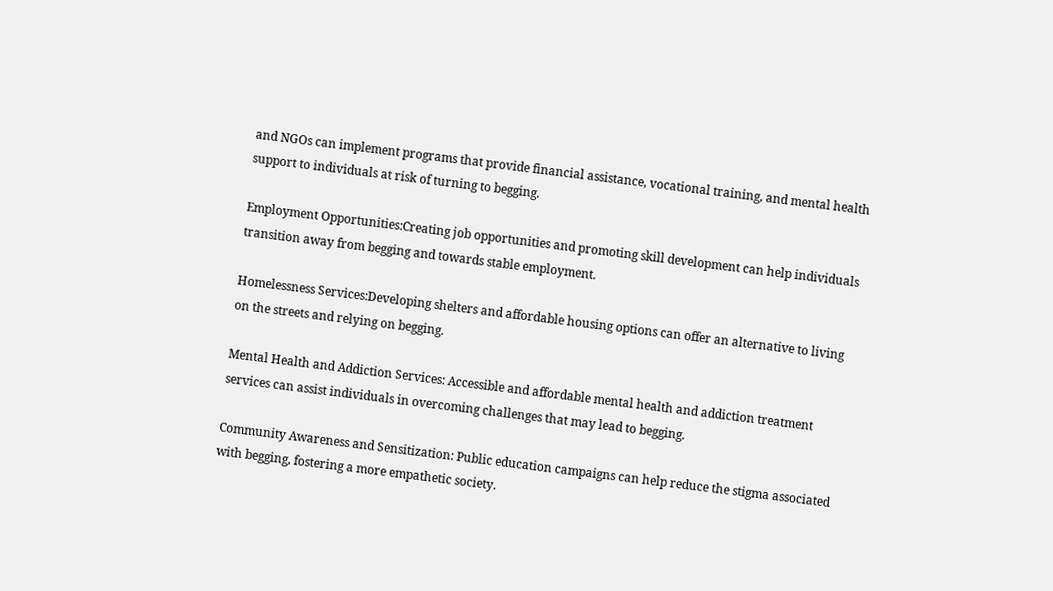and NGOs can implement programs that provide financial assistance, vocational training, and mental health support to individuals at risk of turning to begging.

Employment Opportunities:Creating job opportunities and promoting skill development can help individuals transition away from begging and towards stable employment.

Homelessness Services:Developing shelters and affordable housing options can offer an alternative to living on the streets and relying on begging.

Mental Health and Addiction Services: Accessible and affordable mental health and addiction treatment services can assist individuals in overcoming challenges that may lead to begging.

Community Awareness and Sensitization: Public education campaigns can help reduce the stigma associated with begging, fostering a more empathetic society.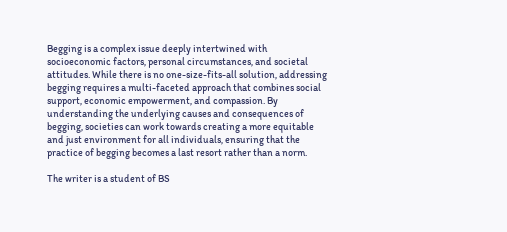Begging is a complex issue deeply intertwined with socioeconomic factors, personal circumstances, and societal attitudes. While there is no one-size-fits-all solution, addressing begging requires a multi-faceted approach that combines social support, economic empowerment, and compassion. By understanding the underlying causes and consequences of begging, societies can work towards creating a more equitable and just environment for all individuals, ensuring that the practice of begging becomes a last resort rather than a norm.

The writer is a student of BS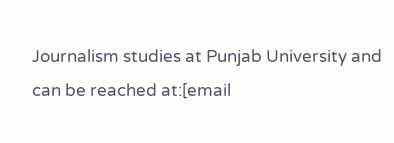Journalism studies at Punjab University and can be reached at:[email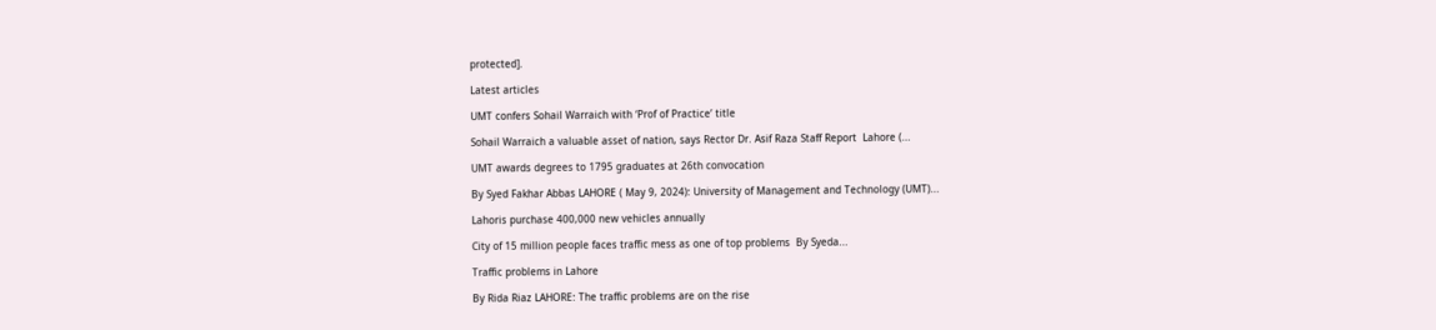protected].

Latest articles

UMT confers Sohail Warraich with ‘Prof of Practice’ title

Sohail Warraich a valuable asset of nation, says Rector Dr. Asif Raza Staff Report  Lahore (...

UMT awards degrees to 1795 graduates at 26th convocation

By Syed Fakhar Abbas LAHORE ( May 9, 2024): University of Management and Technology (UMT)...

Lahoris purchase 400,000 new vehicles annually

City of 15 million people faces traffic mess as one of top problems  By Syeda...

Traffic problems in Lahore

By Rida Riaz LAHORE: The traffic problems are on the rise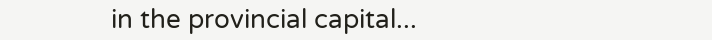in the provincial capital...